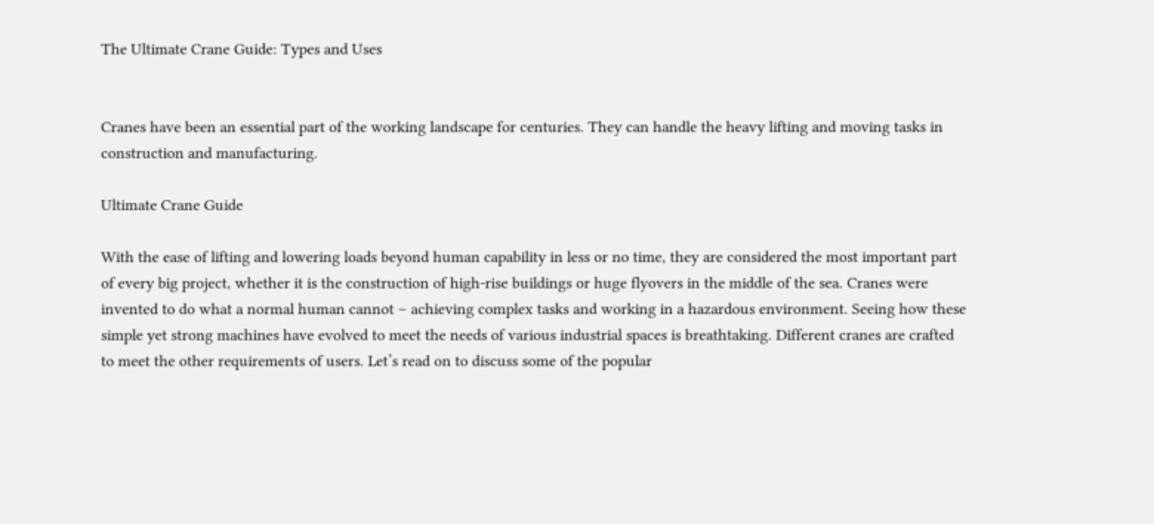The Ultimate Crane Guide: Types and Uses


Cranes have been an essential part of the working landscape for centuries. They can handle the heavy lifting and moving tasks in construction and manufacturing.

Ultimate Crane Guide

With the ease of lifting and lowering loads beyond human capability in less or no time, they are considered the most important part of every big project, whether it is the construction of high-rise buildings or huge flyovers in the middle of the sea. Cranes were invented to do what a normal human cannot – achieving complex tasks and working in a hazardous environment. Seeing how these simple yet strong machines have evolved to meet the needs of various industrial spaces is breathtaking. Different cranes are crafted to meet the other requirements of users. Let’s read on to discuss some of the popular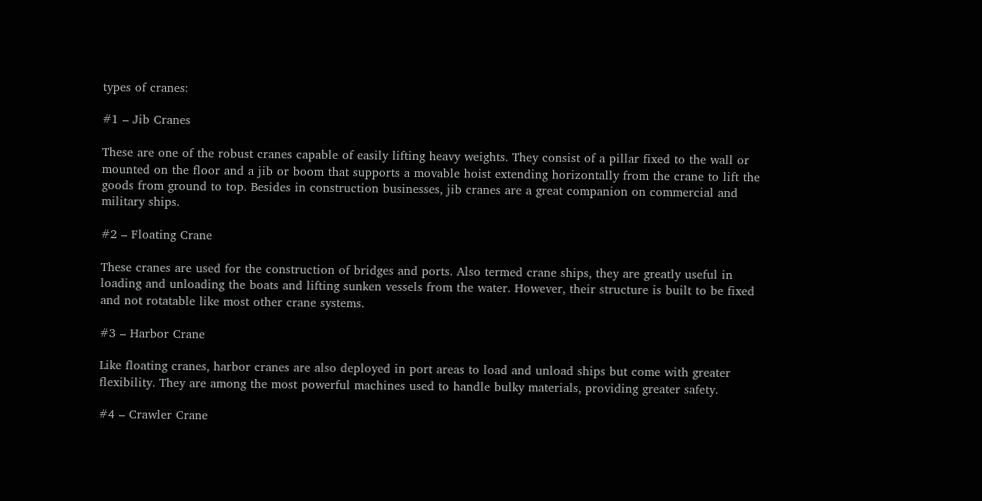types of cranes:

#1 – Jib Cranes

These are one of the robust cranes capable of easily lifting heavy weights. They consist of a pillar fixed to the wall or mounted on the floor and a jib or boom that supports a movable hoist extending horizontally from the crane to lift the goods from ground to top. Besides in construction businesses, jib cranes are a great companion on commercial and military ships.

#2 – Floating Crane

These cranes are used for the construction of bridges and ports. Also termed crane ships, they are greatly useful in loading and unloading the boats and lifting sunken vessels from the water. However, their structure is built to be fixed and not rotatable like most other crane systems.

#3 – Harbor Crane

Like floating cranes, harbor cranes are also deployed in port areas to load and unload ships but come with greater flexibility. They are among the most powerful machines used to handle bulky materials, providing greater safety.

#4 – Crawler Crane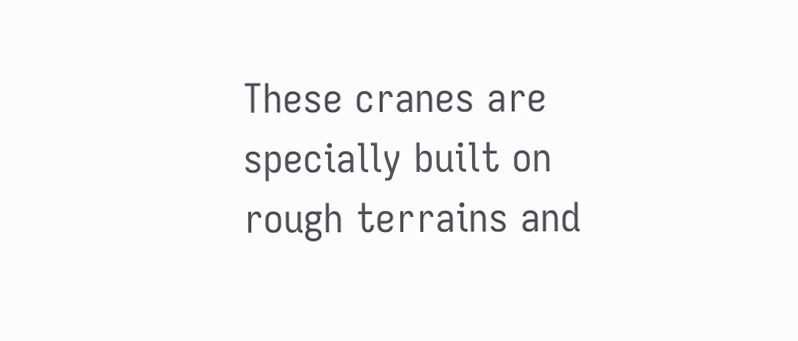These cranes are specially built on rough terrains and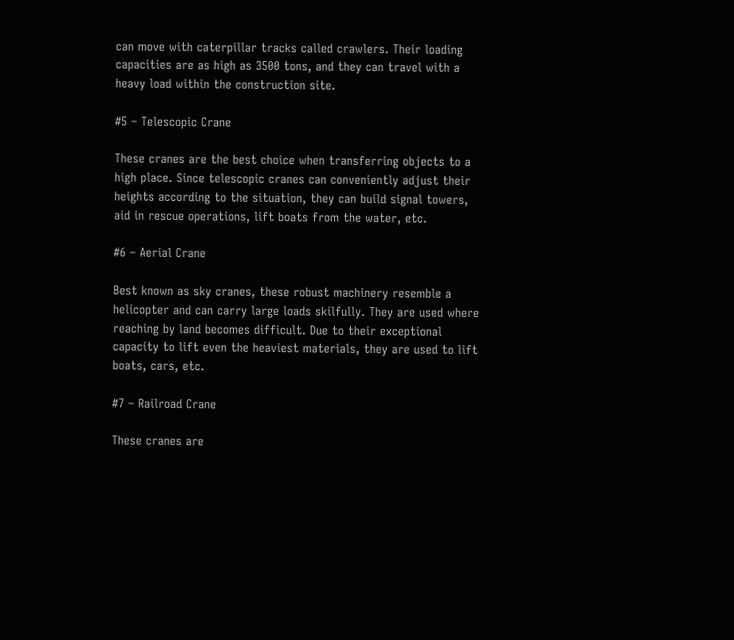can move with caterpillar tracks called crawlers. Their loading capacities are as high as 3500 tons, and they can travel with a heavy load within the construction site.

#5 – Telescopic Crane

These cranes are the best choice when transferring objects to a high place. Since telescopic cranes can conveniently adjust their heights according to the situation, they can build signal towers, aid in rescue operations, lift boats from the water, etc.

#6 – Aerial Crane

Best known as sky cranes, these robust machinery resemble a helicopter and can carry large loads skilfully. They are used where reaching by land becomes difficult. Due to their exceptional capacity to lift even the heaviest materials, they are used to lift boats, cars, etc.

#7 – Railroad Crane

These cranes are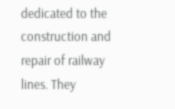dedicated to the construction and repair of railway lines. They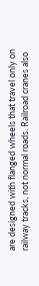are designed with flanged wheels that travel only on railway tracks, not normal roads. Railroad cranes also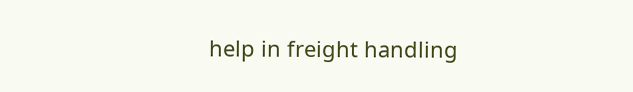help in freight handling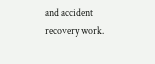and accident recovery work.